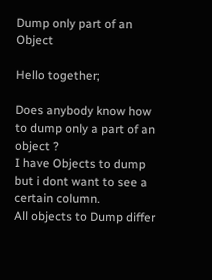Dump only part of an Object

Hello together;

Does anybody know how to dump only a part of an object ?
I have Objects to dump but i dont want to see a certain column.
All objects to Dump differ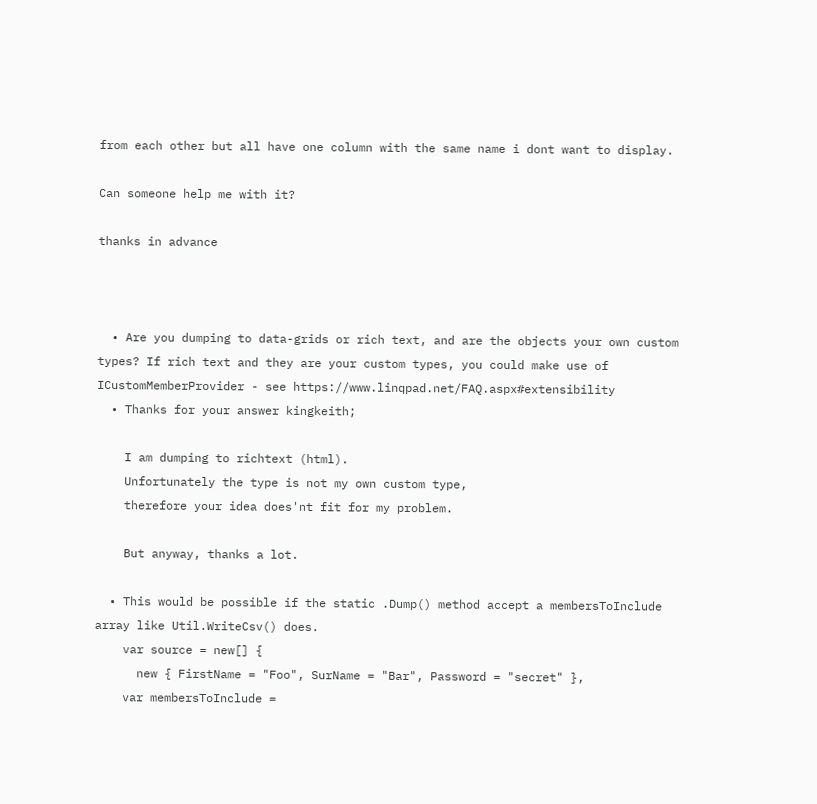from each other but all have one column with the same name i dont want to display.

Can someone help me with it?

thanks in advance



  • Are you dumping to data-grids or rich text, and are the objects your own custom types? If rich text and they are your custom types, you could make use of ICustomMemberProvider - see https://www.linqpad.net/FAQ.aspx#extensibility
  • Thanks for your answer kingkeith;

    I am dumping to richtext (html).
    Unfortunately the type is not my own custom type,
    therefore your idea does'nt fit for my problem.

    But anyway, thanks a lot.

  • This would be possible if the static .Dump() method accept a membersToInclude array like Util.WriteCsv() does.
    var source = new[] {
      new { FirstName = "Foo", SurName = "Bar", Password = "secret" },
    var membersToInclude =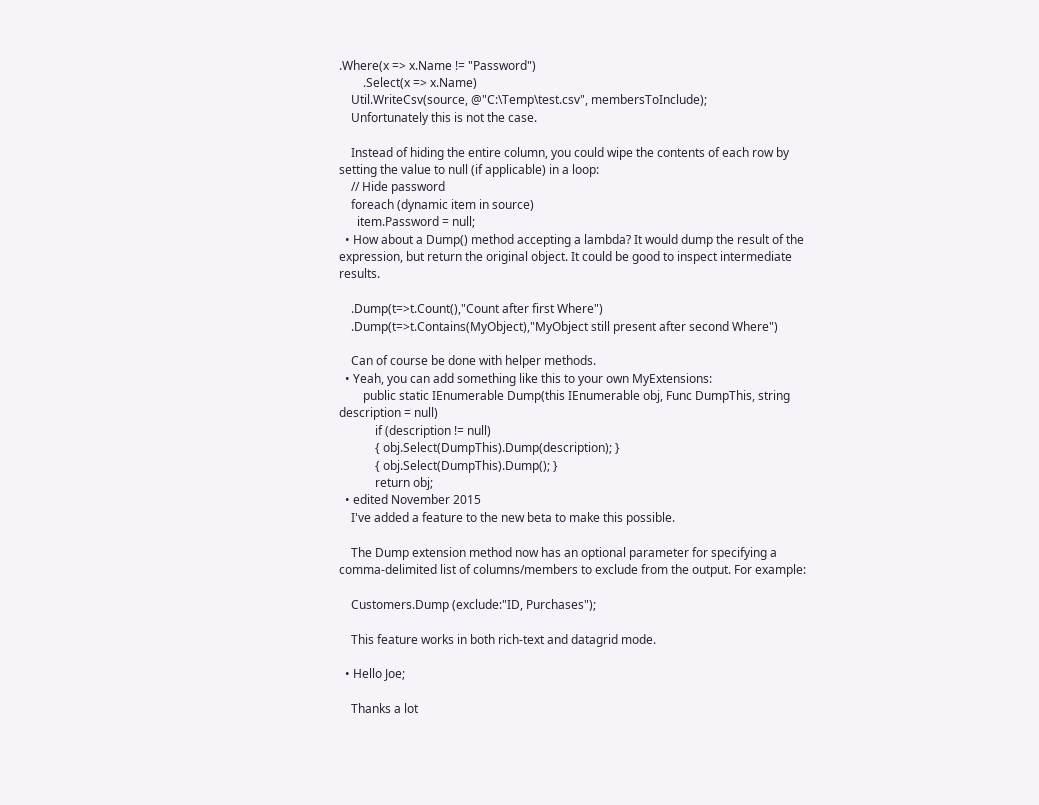.Where(x => x.Name != "Password")
        .Select(x => x.Name)
    Util.WriteCsv(source, @"C:\Temp\test.csv", membersToInclude);
    Unfortunately this is not the case.

    Instead of hiding the entire column, you could wipe the contents of each row by setting the value to null (if applicable) in a loop:
    // Hide password
    foreach (dynamic item in source)
      item.Password = null;
  • How about a Dump() method accepting a lambda? It would dump the result of the expression, but return the original object. It could be good to inspect intermediate results.

    .Dump(t=>t.Count(),"Count after first Where")
    .Dump(t=>t.Contains(MyObject),"MyObject still present after second Where")

    Can of course be done with helper methods.
  • Yeah, you can add something like this to your own MyExtensions:
        public static IEnumerable Dump(this IEnumerable obj, Func DumpThis, string description = null)
            if (description != null)
            { obj.Select(DumpThis).Dump(description); }
            { obj.Select(DumpThis).Dump(); }
            return obj;
  • edited November 2015
    I've added a feature to the new beta to make this possible.

    The Dump extension method now has an optional parameter for specifying a comma-delimited list of columns/members to exclude from the output. For example:

    Customers.Dump (exclude:"ID, Purchases");

    This feature works in both rich-text and datagrid mode.

  • Hello Joe;

    Thanks a lot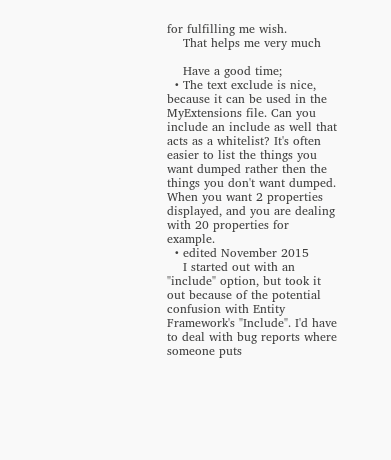for fulfilling me wish.
    That helps me very much

    Have a good time;
  • The text exclude is nice, because it can be used in the MyExtensions file. Can you include an include as well that acts as a whitelist? It's often easier to list the things you want dumped rather then the things you don't want dumped. When you want 2 properties displayed, and you are dealing with 20 properties for example.
  • edited November 2015
    I started out with an "include" option, but took it out because of the potential confusion with Entity Framework's "Include". I'd have to deal with bug reports where someone puts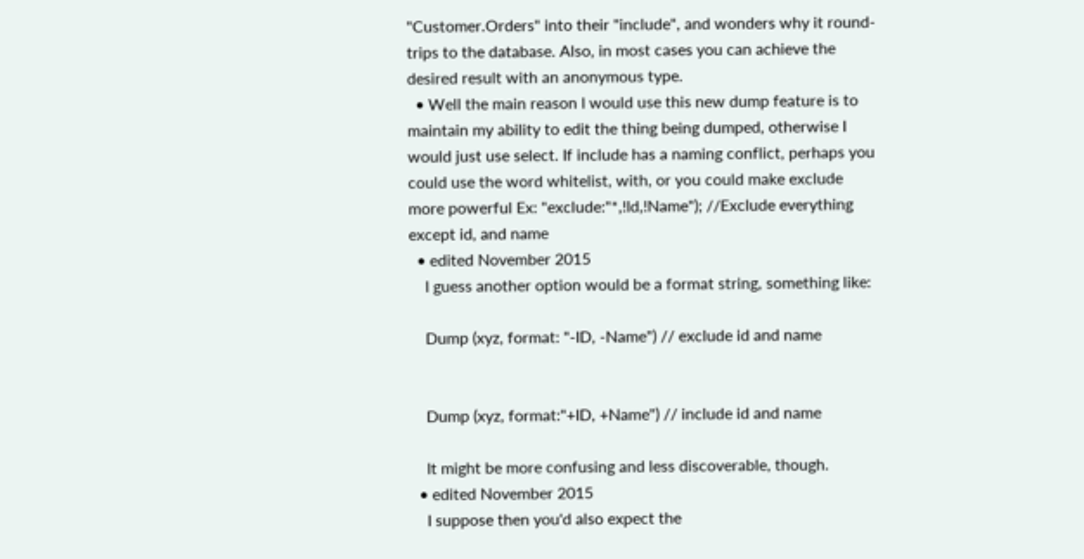"Customer.Orders" into their "include", and wonders why it round-trips to the database. Also, in most cases you can achieve the desired result with an anonymous type.
  • Well the main reason I would use this new dump feature is to maintain my ability to edit the thing being dumped, otherwise I would just use select. If include has a naming conflict, perhaps you could use the word whitelist, with, or you could make exclude more powerful Ex: "exclude:"*,!Id,!Name"); //Exclude everything except id, and name
  • edited November 2015
    I guess another option would be a format string, something like:

    Dump (xyz, format: "-ID, -Name") // exclude id and name


    Dump (xyz, format:"+ID, +Name") // include id and name

    It might be more confusing and less discoverable, though.
  • edited November 2015
    I suppose then you'd also expect the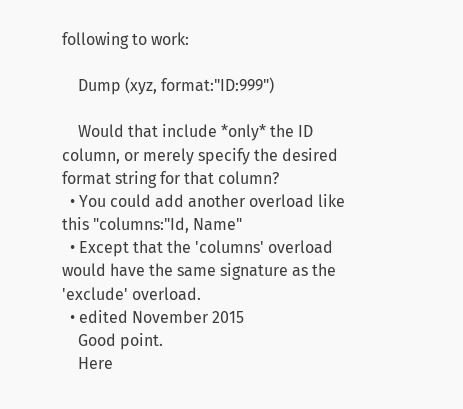following to work:

    Dump (xyz, format:"ID:999")

    Would that include *only* the ID column, or merely specify the desired format string for that column?
  • You could add another overload like this "columns:"Id, Name"
  • Except that the 'columns' overload would have the same signature as the 'exclude' overload.
  • edited November 2015
    Good point.
    Here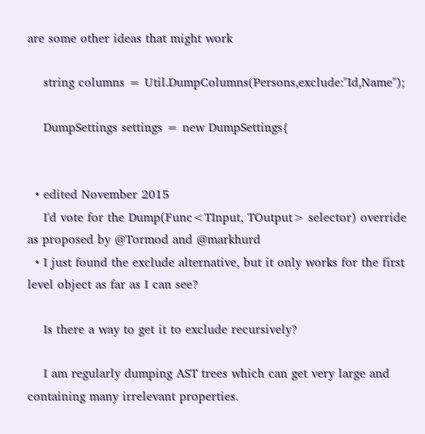are some other ideas that might work

    string columns = Util.DumpColumns(Persons,exclude:"Id,Name");

    DumpSettings settings = new DumpSettings{


  • edited November 2015
    I'd vote for the Dump(Func<TInput, TOutput> selector) override as proposed by @Tormod and @markhurd
  • I just found the exclude alternative, but it only works for the first level object as far as I can see?

    Is there a way to get it to exclude recursively?

    I am regularly dumping AST trees which can get very large and containing many irrelevant properties.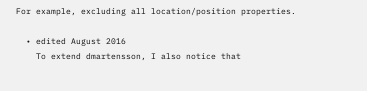For example, excluding all location/position properties.

  • edited August 2016
    To extend dmartensson, I also notice that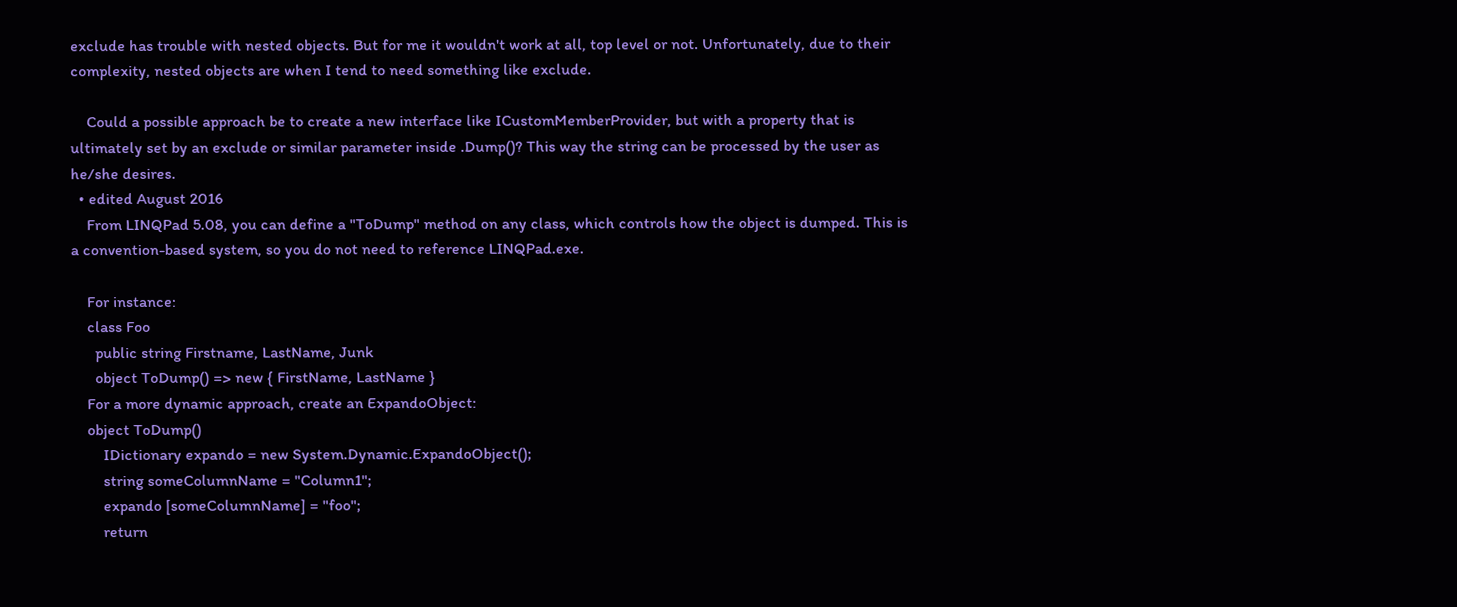exclude has trouble with nested objects. But for me it wouldn't work at all, top level or not. Unfortunately, due to their complexity, nested objects are when I tend to need something like exclude.

    Could a possible approach be to create a new interface like ICustomMemberProvider, but with a property that is ultimately set by an exclude or similar parameter inside .Dump()? This way the string can be processed by the user as he/she desires.
  • edited August 2016
    From LINQPad 5.08, you can define a "ToDump" method on any class, which controls how the object is dumped. This is a convention-based system, so you do not need to reference LINQPad.exe.

    For instance:
    class Foo
      public string Firstname, LastName, Junk
      object ToDump() => new { FirstName, LastName }
    For a more dynamic approach, create an ExpandoObject:
    object ToDump()
        IDictionary expando = new System.Dynamic.ExpandoObject();
        string someColumnName = "Column1";
        expando [someColumnName] = "foo";
        return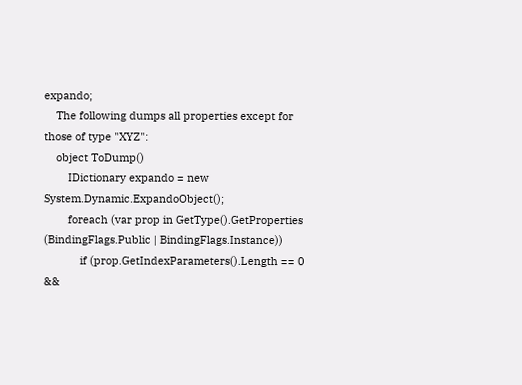expando;
    The following dumps all properties except for those of type "XYZ":
    object ToDump()
        IDictionary expando = new System.Dynamic.ExpandoObject();
        foreach (var prop in GetType().GetProperties (BindingFlags.Public | BindingFlags.Instance))
            if (prop.GetIndexParameters().Length == 0 &&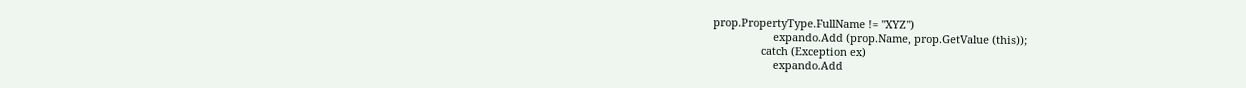prop.PropertyType.FullName != "XYZ")
                    expando.Add (prop.Name, prop.GetValue (this));
                catch (Exception ex)
                    expando.Add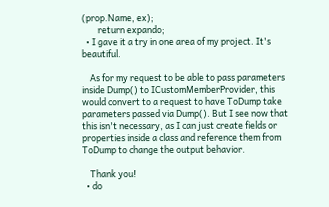(prop.Name, ex);
        return expando;
  • I gave it a try in one area of my project. It's beautiful.

    As for my request to be able to pass parameters inside Dump() to ICustomMemberProvider, this would convert to a request to have ToDump take parameters passed via Dump(). But I see now that this isn't necessary, as I can just create fields or properties inside a class and reference them from ToDump to change the output behavior.

    Thank you!
  • do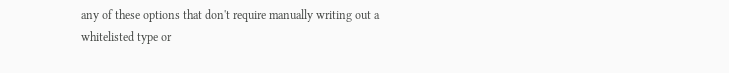any of these options that don't require manually writing out a whitelisted type or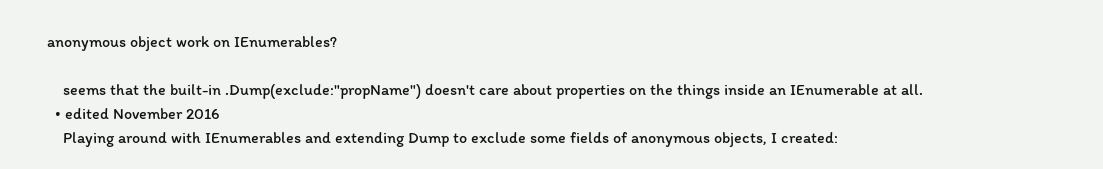anonymous object work on IEnumerables?

    seems that the built-in .Dump(exclude:"propName") doesn't care about properties on the things inside an IEnumerable at all.
  • edited November 2016
    Playing around with IEnumerables and extending Dump to exclude some fields of anonymous objects, I created: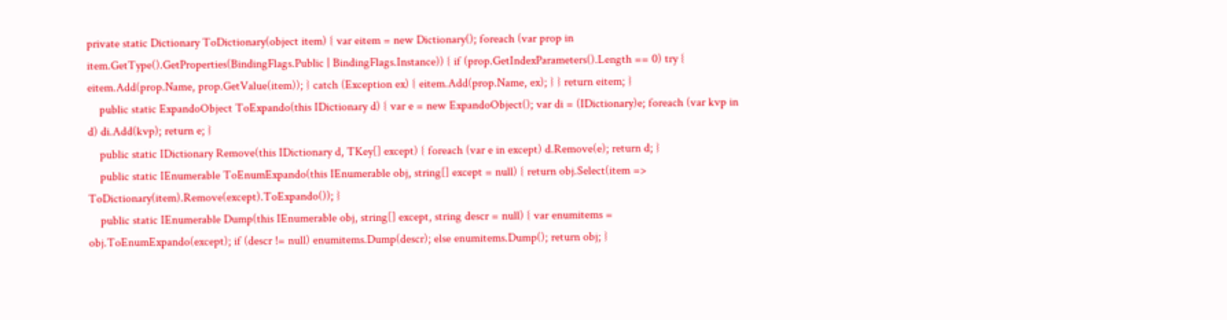private static Dictionary ToDictionary(object item) { var eitem = new Dictionary(); foreach (var prop in item.GetType().GetProperties(BindingFlags.Public | BindingFlags.Instance)) { if (prop.GetIndexParameters().Length == 0) try { eitem.Add(prop.Name, prop.GetValue(item)); } catch (Exception ex) { eitem.Add(prop.Name, ex); } } return eitem; }
    public static ExpandoObject ToExpando(this IDictionary d) { var e = new ExpandoObject(); var di = (IDictionary)e; foreach (var kvp in d) di.Add(kvp); return e; }
    public static IDictionary Remove(this IDictionary d, TKey[] except) { foreach (var e in except) d.Remove(e); return d; }
    public static IEnumerable ToEnumExpando(this IEnumerable obj, string[] except = null) { return obj.Select(item => ToDictionary(item).Remove(except).ToExpando()); }
    public static IEnumerable Dump(this IEnumerable obj, string[] except, string descr = null) { var enumitems = obj.ToEnumExpando(except); if (descr != null) enumitems.Dump(descr); else enumitems.Dump(); return obj; }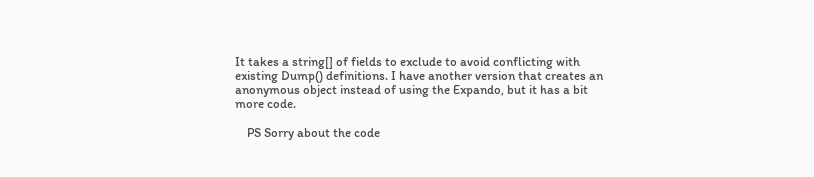It takes a string[] of fields to exclude to avoid conflicting with existing Dump() definitions. I have another version that creates an anonymous object instead of using the Expando, but it has a bit more code.

    PS Sorry about the code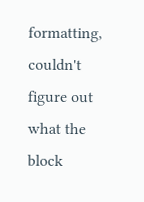formatting, couldn't figure out what the block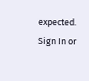expected.
Sign In or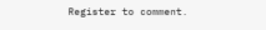Register to comment.